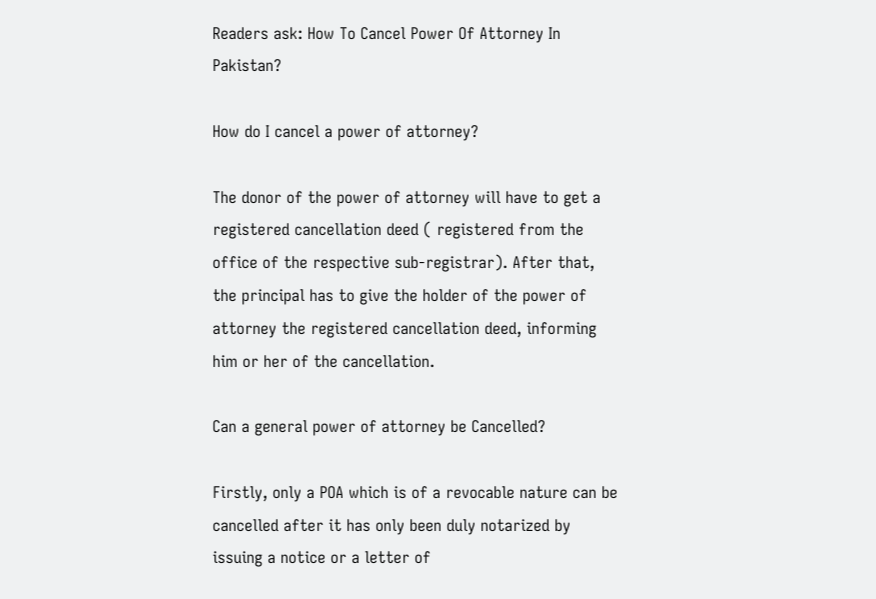Readers ask: How To Cancel Power Of Attorney In Pakistan?

How do I cancel a power of attorney?

The donor of the power of attorney will have to get a registered cancellation deed ( registered from the office of the respective sub-registrar). After that, the principal has to give the holder of the power of attorney the registered cancellation deed, informing him or her of the cancellation.

Can a general power of attorney be Cancelled?

Firstly, only a POA which is of a revocable nature can be cancelled after it has only been duly notarized by issuing a notice or a letter of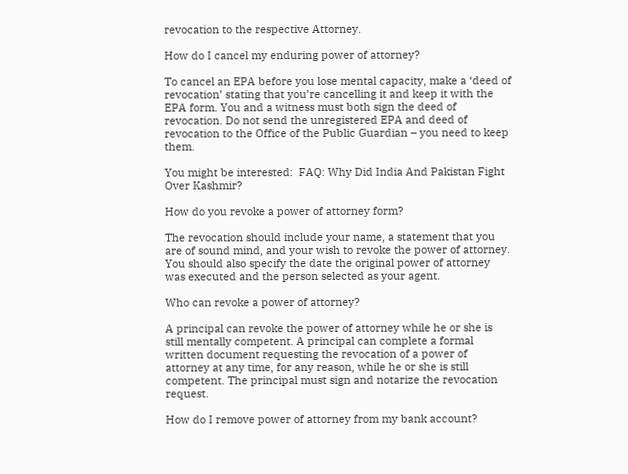revocation to the respective Attorney.

How do I cancel my enduring power of attorney?

To cancel an EPA before you lose mental capacity, make a ‘deed of revocation’ stating that you’re cancelling it and keep it with the EPA form. You and a witness must both sign the deed of revocation. Do not send the unregistered EPA and deed of revocation to the Office of the Public Guardian – you need to keep them.

You might be interested:  FAQ: Why Did India And Pakistan Fight Over Kashmir?

How do you revoke a power of attorney form?

The revocation should include your name, a statement that you are of sound mind, and your wish to revoke the power of attorney. You should also specify the date the original power of attorney was executed and the person selected as your agent.

Who can revoke a power of attorney?

A principal can revoke the power of attorney while he or she is still mentally competent. A principal can complete a formal written document requesting the revocation of a power of attorney at any time, for any reason, while he or she is still competent. The principal must sign and notarize the revocation request.

How do I remove power of attorney from my bank account?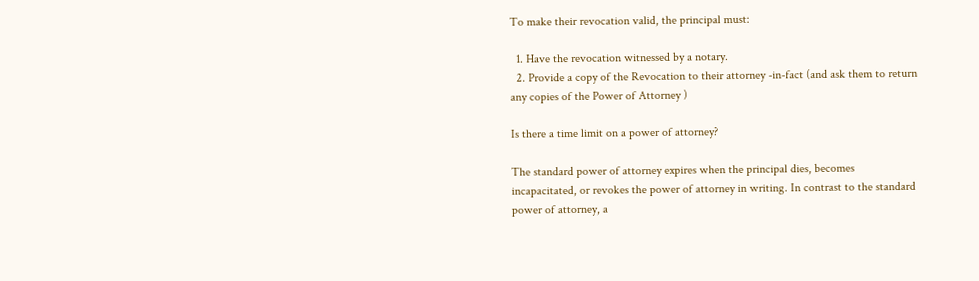To make their revocation valid, the principal must:

  1. Have the revocation witnessed by a notary.
  2. Provide a copy of the Revocation to their attorney -in-fact (and ask them to return any copies of the Power of Attorney )

Is there a time limit on a power of attorney?

The standard power of attorney expires when the principal dies, becomes incapacitated, or revokes the power of attorney in writing. In contrast to the standard power of attorney, a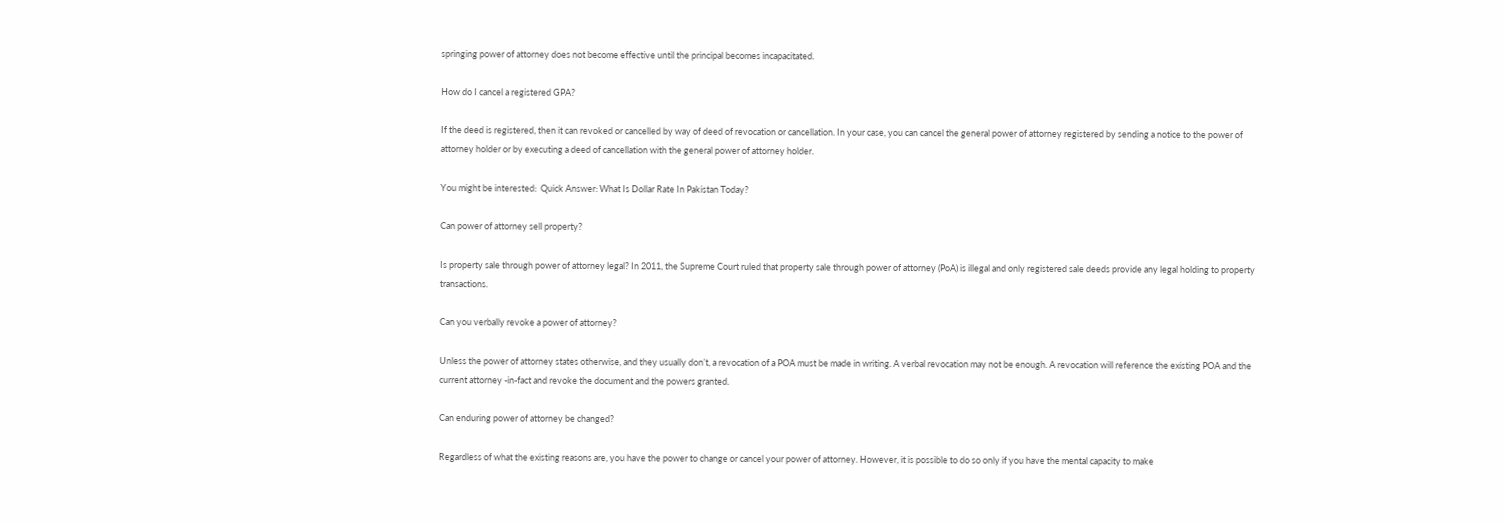springing power of attorney does not become effective until the principal becomes incapacitated.

How do I cancel a registered GPA?

If the deed is registered, then it can revoked or cancelled by way of deed of revocation or cancellation. In your case, you can cancel the general power of attorney registered by sending a notice to the power of attorney holder or by executing a deed of cancellation with the general power of attorney holder.

You might be interested:  Quick Answer: What Is Dollar Rate In Pakistan Today?

Can power of attorney sell property?

Is property sale through power of attorney legal? In 2011, the Supreme Court ruled that property sale through power of attorney (PoA) is illegal and only registered sale deeds provide any legal holding to property transactions.

Can you verbally revoke a power of attorney?

Unless the power of attorney states otherwise, and they usually don’t, a revocation of a POA must be made in writing. A verbal revocation may not be enough. A revocation will reference the existing POA and the current attorney -in-fact and revoke the document and the powers granted.

Can enduring power of attorney be changed?

Regardless of what the existing reasons are, you have the power to change or cancel your power of attorney. However, it is possible to do so only if you have the mental capacity to make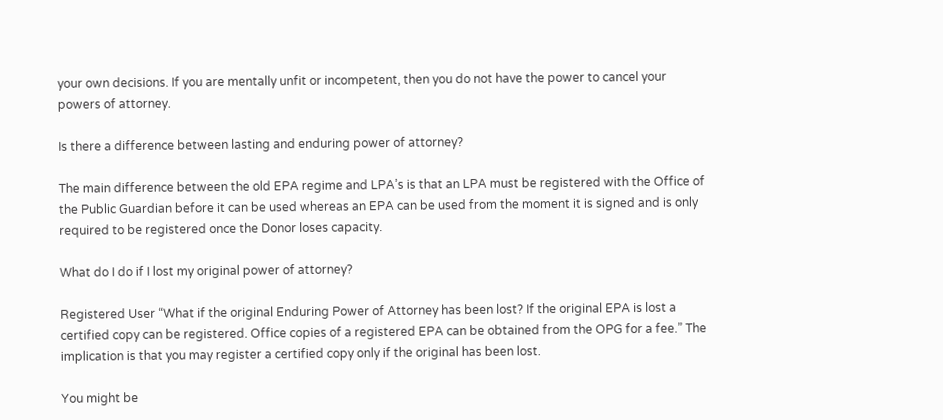your own decisions. If you are mentally unfit or incompetent, then you do not have the power to cancel your powers of attorney.

Is there a difference between lasting and enduring power of attorney?

The main difference between the old EPA regime and LPA’s is that an LPA must be registered with the Office of the Public Guardian before it can be used whereas an EPA can be used from the moment it is signed and is only required to be registered once the Donor loses capacity.

What do I do if I lost my original power of attorney?

Registered User “What if the original Enduring Power of Attorney has been lost? If the original EPA is lost a certified copy can be registered. Office copies of a registered EPA can be obtained from the OPG for a fee.” The implication is that you may register a certified copy only if the original has been lost.

You might be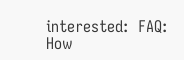interested:  FAQ: How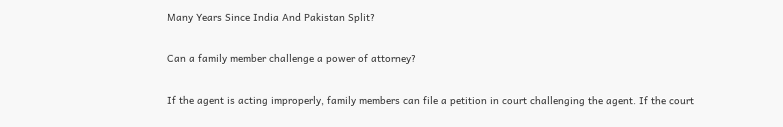Many Years Since India And Pakistan Split?

Can a family member challenge a power of attorney?

If the agent is acting improperly, family members can file a petition in court challenging the agent. If the court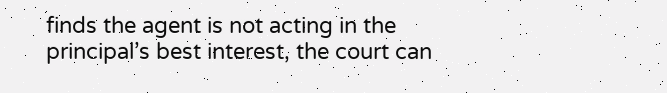finds the agent is not acting in the principal’s best interest, the court can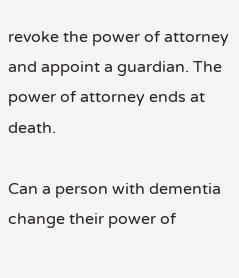revoke the power of attorney and appoint a guardian. The power of attorney ends at death.

Can a person with dementia change their power of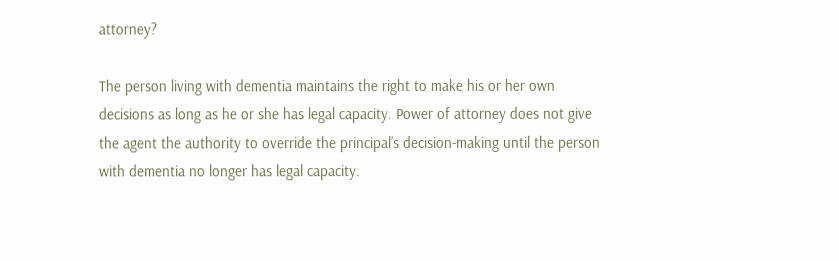attorney?

The person living with dementia maintains the right to make his or her own decisions as long as he or she has legal capacity. Power of attorney does not give the agent the authority to override the principal’s decision-making until the person with dementia no longer has legal capacity.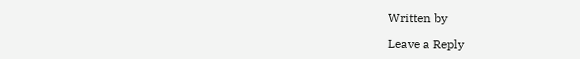Written by

Leave a Reply